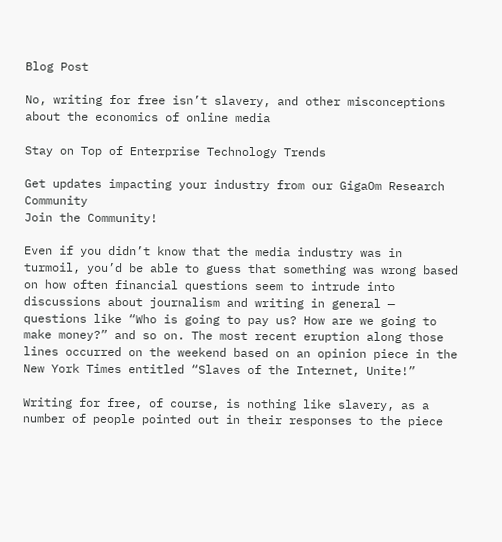Blog Post

No, writing for free isn’t slavery, and other misconceptions about the economics of online media

Stay on Top of Enterprise Technology Trends

Get updates impacting your industry from our GigaOm Research Community
Join the Community!

Even if you didn’t know that the media industry was in turmoil, you’d be able to guess that something was wrong based on how often financial questions seem to intrude into discussions about journalism and writing in general — questions like “Who is going to pay us? How are we going to make money?” and so on. The most recent eruption along those lines occurred on the weekend based on an opinion piece in the New York Times entitled “Slaves of the Internet, Unite!”

Writing for free, of course, is nothing like slavery, as a number of people pointed out in their responses to the piece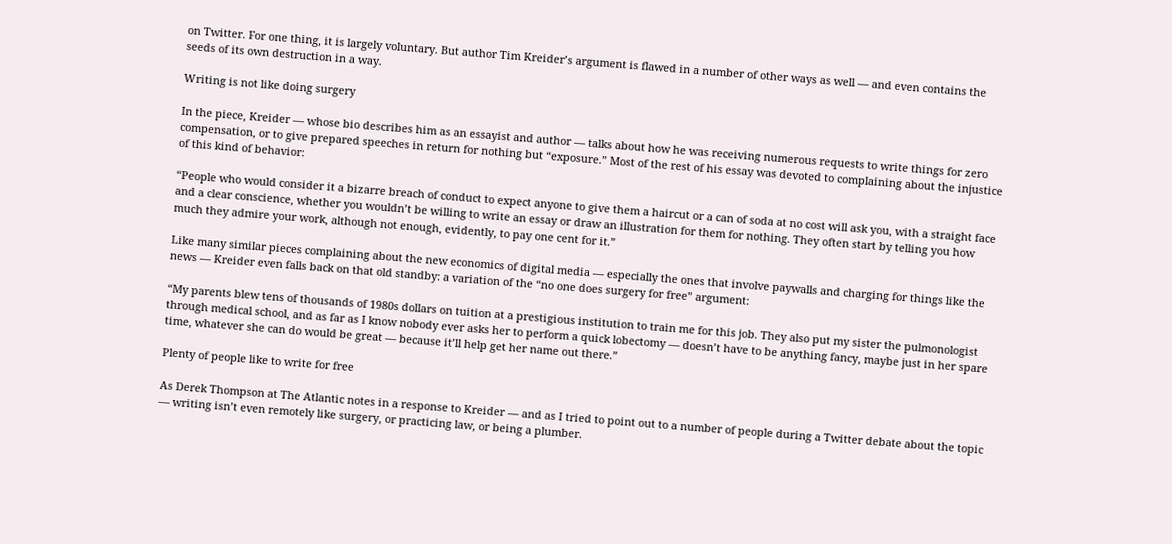on Twitter. For one thing, it is largely voluntary. But author Tim Kreider’s argument is flawed in a number of other ways as well — and even contains the seeds of its own destruction in a way.

Writing is not like doing surgery

In the piece, Kreider — whose bio describes him as an essayist and author — talks about how he was receiving numerous requests to write things for zero compensation, or to give prepared speeches in return for nothing but “exposure.” Most of the rest of his essay was devoted to complaining about the injustice of this kind of behavior:

“People who would consider it a bizarre breach of conduct to expect anyone to give them a haircut or a can of soda at no cost will ask you, with a straight face and a clear conscience, whether you wouldn’t be willing to write an essay or draw an illustration for them for nothing. They often start by telling you how much they admire your work, although not enough, evidently, to pay one cent for it.”

Like many similar pieces complaining about the new economics of digital media — especially the ones that involve paywalls and charging for things like the news — Kreider even falls back on that old standby: a variation of the “no one does surgery for free” argument:

“My parents blew tens of thousands of 1980s dollars on tuition at a prestigious institution to train me for this job. They also put my sister the pulmonologist through medical school, and as far as I know nobody ever asks her to perform a quick lobectomy — doesn’t have to be anything fancy, maybe just in her spare time, whatever she can do would be great — because it’ll help get her name out there.”

Plenty of people like to write for free

As Derek Thompson at The Atlantic notes in a response to Kreider — and as I tried to point out to a number of people during a Twitter debate about the topic — writing isn’t even remotely like surgery, or practicing law, or being a plumber.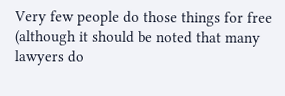Very few people do those things for free (although it should be noted that many lawyers do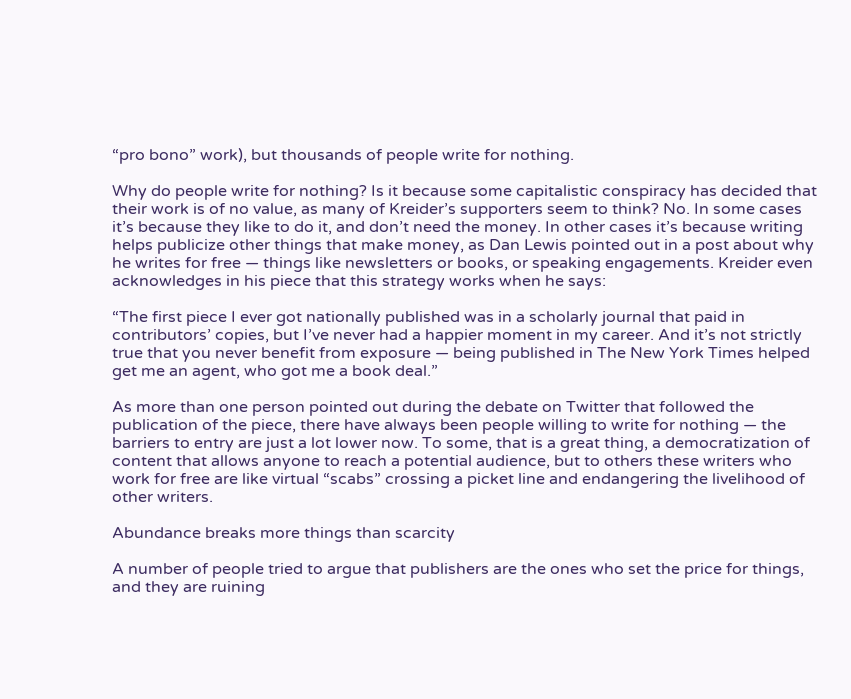“pro bono” work), but thousands of people write for nothing.

Why do people write for nothing? Is it because some capitalistic conspiracy has decided that their work is of no value, as many of Kreider’s supporters seem to think? No. In some cases it’s because they like to do it, and don’t need the money. In other cases it’s because writing helps publicize other things that make money, as Dan Lewis pointed out in a post about why he writes for free — things like newsletters or books, or speaking engagements. Kreider even acknowledges in his piece that this strategy works when he says:

“The first piece I ever got nationally published was in a scholarly journal that paid in contributors’ copies, but I’ve never had a happier moment in my career. And it’s not strictly true that you never benefit from exposure — being published in The New York Times helped get me an agent, who got me a book deal.”

As more than one person pointed out during the debate on Twitter that followed the publication of the piece, there have always been people willing to write for nothing — the barriers to entry are just a lot lower now. To some, that is a great thing, a democratization of content that allows anyone to reach a potential audience, but to others these writers who work for free are like virtual “scabs” crossing a picket line and endangering the livelihood of other writers.

Abundance breaks more things than scarcity

A number of people tried to argue that publishers are the ones who set the price for things, and they are ruining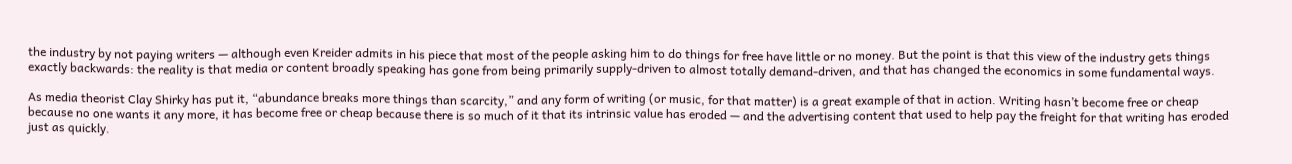the industry by not paying writers — although even Kreider admits in his piece that most of the people asking him to do things for free have little or no money. But the point is that this view of the industry gets things exactly backwards: the reality is that media or content broadly speaking has gone from being primarily supply-driven to almost totally demand-driven, and that has changed the economics in some fundamental ways.

As media theorist Clay Shirky has put it, “abundance breaks more things than scarcity,” and any form of writing (or music, for that matter) is a great example of that in action. Writing hasn’t become free or cheap because no one wants it any more, it has become free or cheap because there is so much of it that its intrinsic value has eroded — and the advertising content that used to help pay the freight for that writing has eroded just as quickly.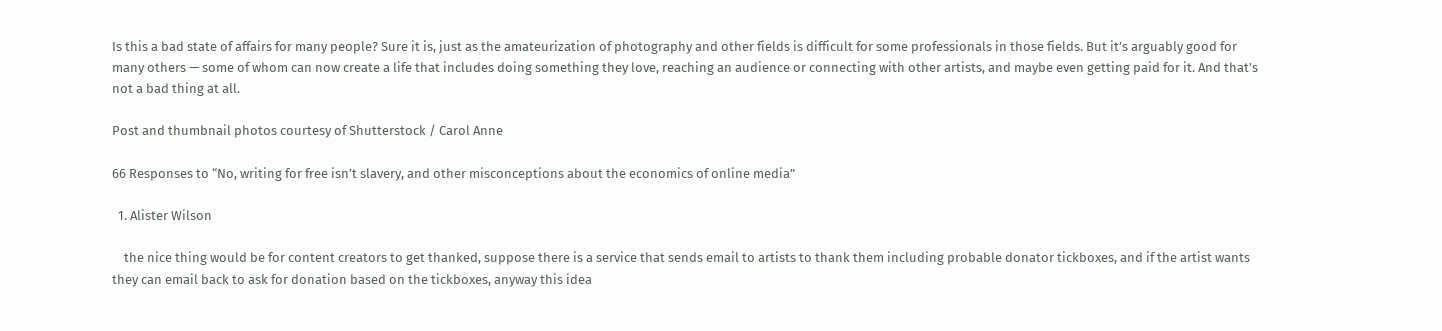Is this a bad state of affairs for many people? Sure it is, just as the amateurization of photography and other fields is difficult for some professionals in those fields. But it’s arguably good for many others — some of whom can now create a life that includes doing something they love, reaching an audience or connecting with other artists, and maybe even getting paid for it. And that’s not a bad thing at all.

Post and thumbnail photos courtesy of Shutterstock / Carol Anne

66 Responses to “No, writing for free isn’t slavery, and other misconceptions about the economics of online media”

  1. Alister Wilson

    the nice thing would be for content creators to get thanked, suppose there is a service that sends email to artists to thank them including probable donator tickboxes, and if the artist wants they can email back to ask for donation based on the tickboxes, anyway this idea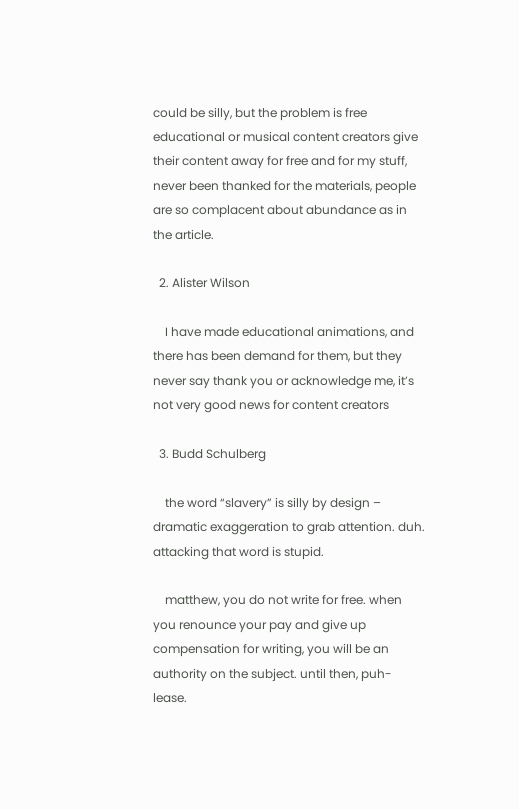could be silly, but the problem is free educational or musical content creators give their content away for free and for my stuff, never been thanked for the materials, people are so complacent about abundance as in the article.

  2. Alister Wilson

    I have made educational animations, and there has been demand for them, but they never say thank you or acknowledge me, it’s not very good news for content creators

  3. Budd Schulberg

    the word “slavery” is silly by design – dramatic exaggeration to grab attention. duh. attacking that word is stupid.

    matthew, you do not write for free. when you renounce your pay and give up compensation for writing, you will be an authority on the subject. until then, puh-lease.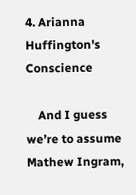4. Arianna Huffington's Conscience

    And I guess we’re to assume Mathew Ingram,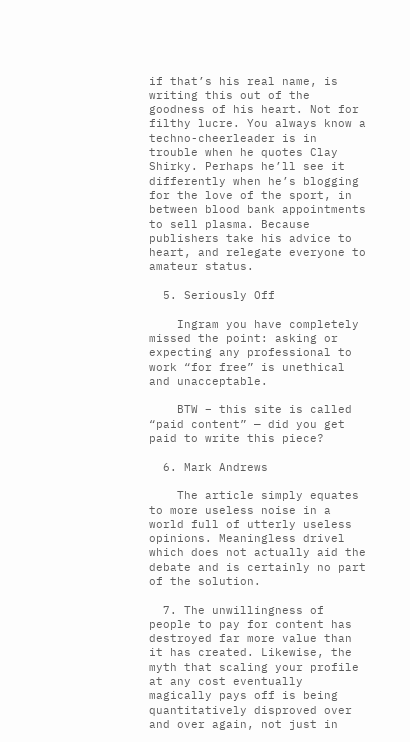if that’s his real name, is writing this out of the goodness of his heart. Not for filthy lucre. You always know a techno-cheerleader is in trouble when he quotes Clay Shirky. Perhaps he’ll see it differently when he’s blogging for the love of the sport, in between blood bank appointments to sell plasma. Because publishers take his advice to heart, and relegate everyone to amateur status.

  5. Seriously Off

    Ingram you have completely missed the point: asking or expecting any professional to work “for free” is unethical and unacceptable.

    BTW – this site is called “paid content” — did you get paid to write this piece?

  6. Mark Andrews

    The article simply equates to more useless noise in a world full of utterly useless opinions. Meaningless drivel which does not actually aid the debate and is certainly no part of the solution.

  7. The unwillingness of people to pay for content has destroyed far more value than it has created. Likewise, the myth that scaling your profile at any cost eventually magically pays off is being quantitatively disproved over and over again, not just in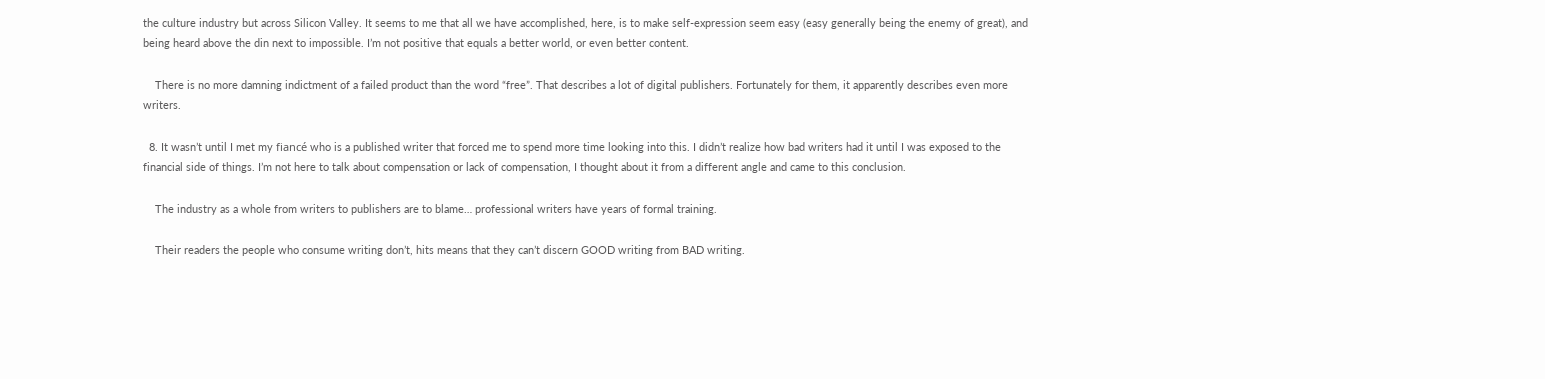the culture industry but across Silicon Valley. It seems to me that all we have accomplished, here, is to make self-expression seem easy (easy generally being the enemy of great), and being heard above the din next to impossible. I’m not positive that equals a better world, or even better content.

    There is no more damning indictment of a failed product than the word “free”. That describes a lot of digital publishers. Fortunately for them, it apparently describes even more writers.

  8. It wasn’t until I met my fiancé who is a published writer that forced me to spend more time looking into this. I didn’t realize how bad writers had it until I was exposed to the financial side of things. I’m not here to talk about compensation or lack of compensation, I thought about it from a different angle and came to this conclusion.

    The industry as a whole from writers to publishers are to blame… professional writers have years of formal training.

    Their readers the people who consume writing don’t, hits means that they can’t discern GOOD writing from BAD writing.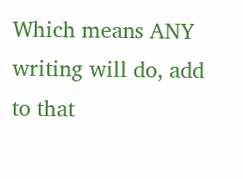Which means ANY writing will do, add to that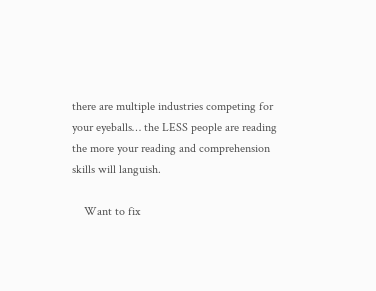there are multiple industries competing for your eyeballs… the LESS people are reading the more your reading and comprehension skills will languish.

    Want to fix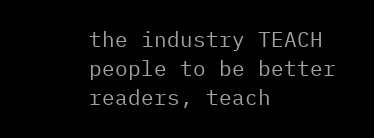the industry TEACH people to be better readers, teach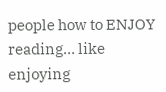people how to ENJOY reading… like enjoying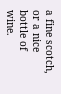a fine scotch, or a nice bottle of wine.